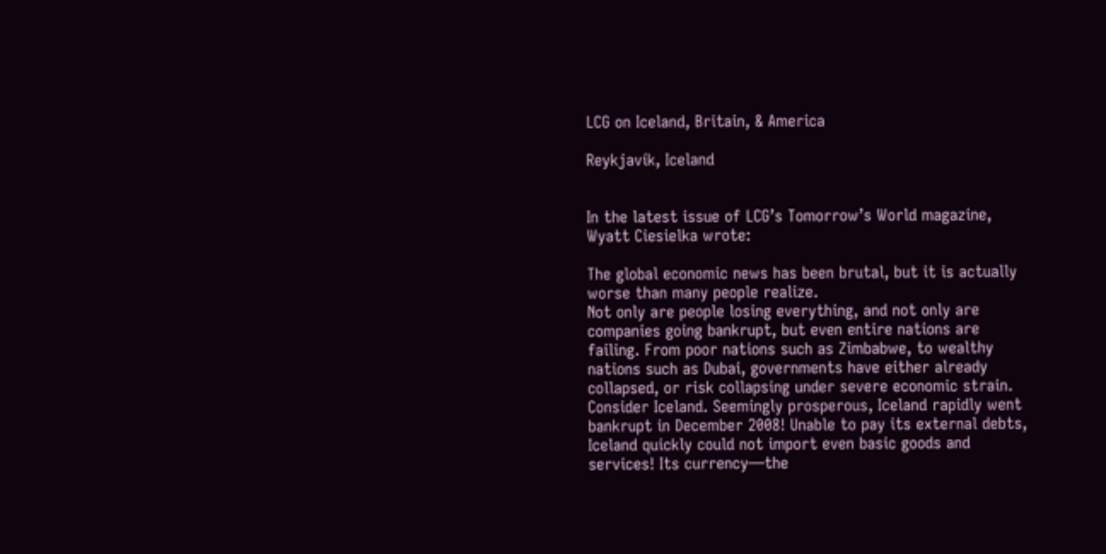LCG on Iceland, Britain, & America

Reykjavík, Iceland


In the latest issue of LCG’s Tomorrow’s World magazine, Wyatt Ciesielka wrote:

The global economic news has been brutal, but it is actually worse than many people realize.
Not only are people losing everything, and not only are companies going bankrupt, but even entire nations are failing. From poor nations such as Zimbabwe, to wealthy nations such as Dubai, governments have either already collapsed, or risk collapsing under severe economic strain.
Consider Iceland. Seemingly prosperous, Iceland rapidly went bankrupt in December 2008! Unable to pay its external debts, Iceland quickly could not import even basic goods and services! Its currency—the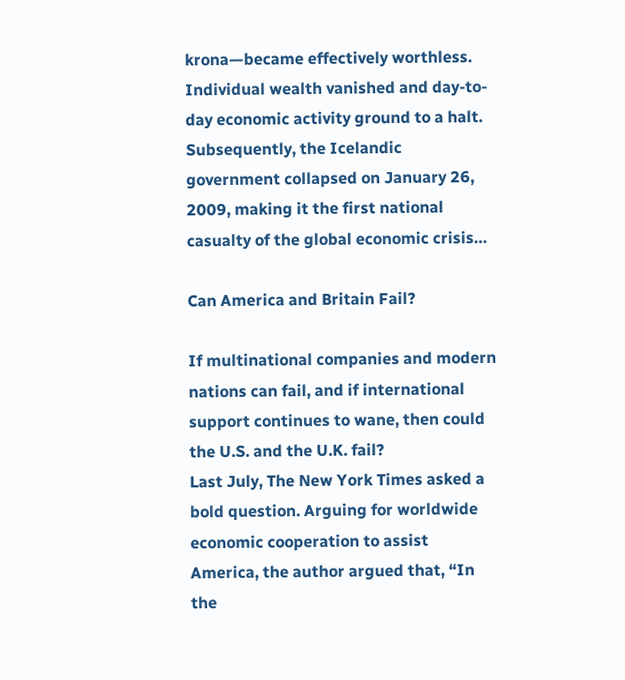krona—became effectively worthless. Individual wealth vanished and day-to-day economic activity ground to a halt. Subsequently, the Icelandic government collapsed on January 26, 2009, making it the first national casualty of the global economic crisis…

Can America and Britain Fail?

If multinational companies and modern nations can fail, and if international support continues to wane, then could the U.S. and the U.K. fail?
Last July, The New York Times asked a bold question. Arguing for worldwide economic cooperation to assist America, the author argued that, “In the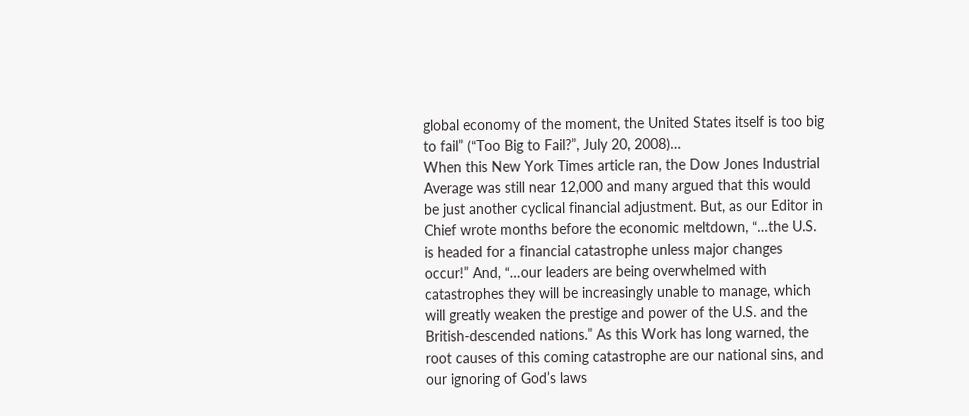global economy of the moment, the United States itself is too big to fail” (“Too Big to Fail?”, July 20, 2008)…
When this New York Times article ran, the Dow Jones Industrial Average was still near 12,000 and many argued that this would be just another cyclical financial adjustment. But, as our Editor in Chief wrote months before the economic meltdown, “…the U.S. is headed for a financial catastrophe unless major changes occur!” And, “…our leaders are being overwhelmed with catastrophes they will be increasingly unable to manage, which will greatly weaken the prestige and power of the U.S. and the British-descended nations.” As this Work has long warned, the root causes of this coming catastrophe are our national sins, and our ignoring of God’s laws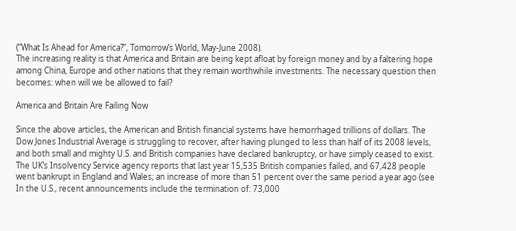(“What Is Ahead for America?”, Tomorrow’s World, May-June 2008).
The increasing reality is that America and Britain are being kept afloat by foreign money and by a faltering hope among China, Europe and other nations that they remain worthwhile investments. The necessary question then becomes: when will we be allowed to fail?

America and Britain Are Failing Now

Since the above articles, the American and British financial systems have hemorrhaged trillions of dollars. The Dow Jones Industrial Average is struggling to recover, after having plunged to less than half of its 2008 levels, and both small and mighty U.S. and British companies have declared bankruptcy, or have simply ceased to exist.
The UK’s Insolvency Service agency reports that last year 15,535 British companies failed, and 67,428 people went bankrupt in England and Wales; an increase of more than 51 percent over the same period a year ago (see In the U.S., recent announcements include the termination of: 73,000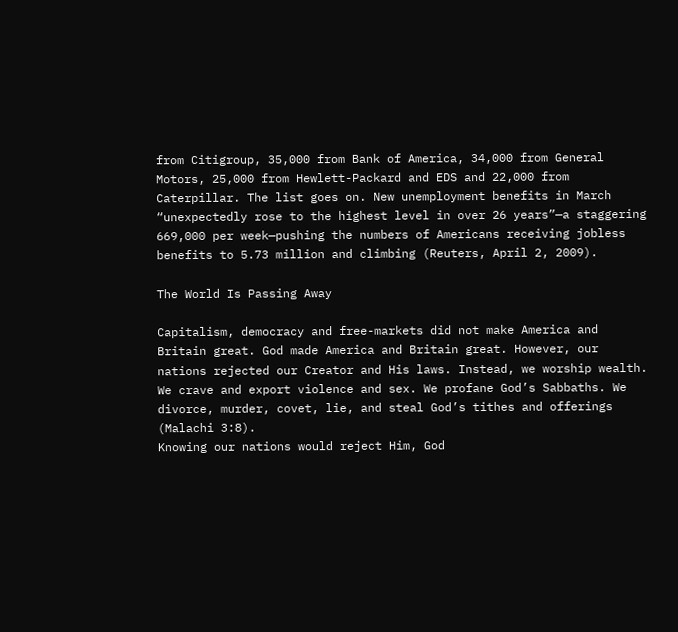from Citigroup, 35,000 from Bank of America, 34,000 from General Motors, 25,000 from Hewlett-Packard and EDS and 22,000 from Caterpillar. The list goes on. New unemployment benefits in March “unexpectedly rose to the highest level in over 26 years”—a staggering 669,000 per week—pushing the numbers of Americans receiving jobless benefits to 5.73 million and climbing (Reuters, April 2, 2009).

The World Is Passing Away

Capitalism, democracy and free-markets did not make America and Britain great. God made America and Britain great. However, our nations rejected our Creator and His laws. Instead, we worship wealth. We crave and export violence and sex. We profane God’s Sabbaths. We divorce, murder, covet, lie, and steal God’s tithes and offerings (Malachi 3:8).
Knowing our nations would reject Him, God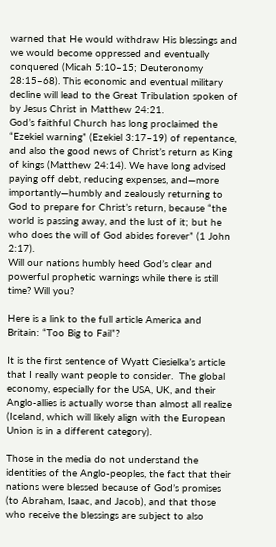warned that He would withdraw His blessings and we would become oppressed and eventually conquered (Micah 5:10–15; Deuteronomy 28:15–68). This economic and eventual military decline will lead to the Great Tribulation spoken of by Jesus Christ in Matthew 24:21.
God’s faithful Church has long proclaimed the “Ezekiel warning” (Ezekiel 3:17–19) of repentance, and also the good news of Christ’s return as King of kings (Matthew 24:14). We have long advised paying off debt, reducing expenses, and—more importantly—humbly and zealously returning to God to prepare for Christ’s return, because “the world is passing away, and the lust of it; but he who does the will of God abides forever” (1 John 2:17).
Will our nations humbly heed God’s clear and powerful prophetic warnings while there is still time? Will you?

Here is a link to the full article America and Britain: “Too Big to Fail”?

It is the first sentence of Wyatt Ciesielka’s article that I really want people to consider.  The global economy, especially for the USA, UK, and their Anglo-allies is actually worse than almost all realize (Iceland, which will likely align with the European Union is in a different category).

Those in the media do not understand the identities of the Anglo-peoples, the fact that their nations were blessed because of God’s promises (to Abraham, Isaac, and Jacob), and that those who receive the blessings are subject to also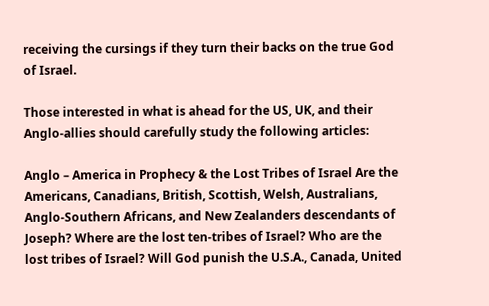receiving the cursings if they turn their backs on the true God of Israel.

Those interested in what is ahead for the US, UK, and their Anglo-allies should carefully study the following articles:

Anglo – America in Prophecy & the Lost Tribes of Israel Are the Americans, Canadians, British, Scottish, Welsh, Australians, Anglo-Southern Africans, and New Zealanders descendants of Joseph? Where are the lost ten-tribes of Israel? Who are the lost tribes of Israel? Will God punish the U.S.A., Canada, United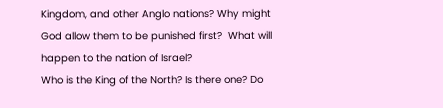Kingdom, and other Anglo nations? Why might God allow them to be punished first?  What will happen to the nation of Israel?
Who is the King of the North? Is there one? Do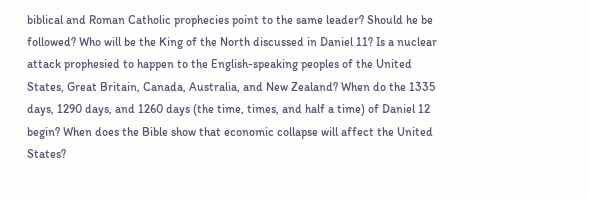biblical and Roman Catholic prophecies point to the same leader? Should he be followed? Who will be the King of the North discussed in Daniel 11? Is a nuclear attack prophesied to happen to the English-speaking peoples of the United States, Great Britain, Canada, Australia, and New Zealand? When do the 1335 days, 1290 days, and 1260 days (the time, times, and half a time) of Daniel 12 begin? When does the Bible show that economic collapse will affect the United States?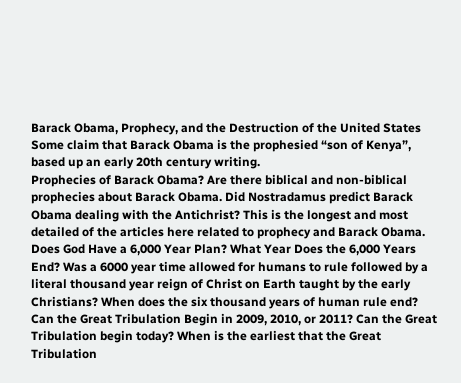Barack Obama, Prophecy, and the Destruction of the United States Some claim that Barack Obama is the prophesied “son of Kenya”, based up an early 20th century writing.
Prophecies of Barack Obama? Are there biblical and non-biblical prophecies about Barack Obama. Did Nostradamus predict Barack Obama dealing with the Antichrist? This is the longest and most detailed of the articles here related to prophecy and Barack Obama.
Does God Have a 6,000 Year Plan? What Year Does the 6,000 Years End? Was a 6000 year time allowed for humans to rule followed by a literal thousand year reign of Christ on Earth taught by the early Christians? When does the six thousand years of human rule end?
Can the Great Tribulation Begin in 2009, 2010, or 2011? Can the Great Tribulation begin today? When is the earliest that the Great Tribulation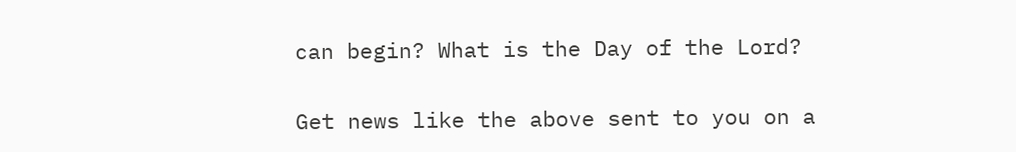can begin? What is the Day of the Lord?

Get news like the above sent to you on a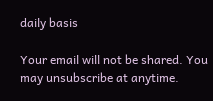daily basis

Your email will not be shared. You may unsubscribe at anytime.